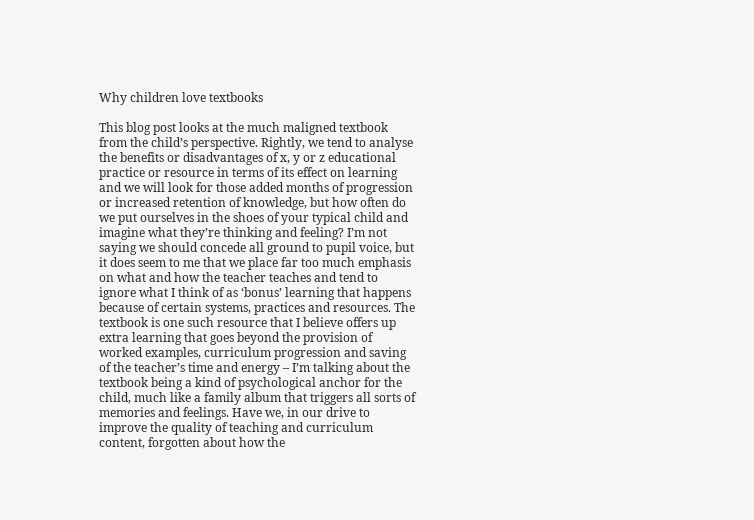Why children love textbooks

This blog post looks at the much maligned textbook from the child’s perspective. Rightly, we tend to analyse the benefits or disadvantages of x, y or z educational practice or resource in terms of its effect on learning and we will look for those added months of progression or increased retention of knowledge, but how often do we put ourselves in the shoes of your typical child and imagine what they’re thinking and feeling? I’m not saying we should concede all ground to pupil voice, but it does seem to me that we place far too much emphasis on what and how the teacher teaches and tend to ignore what I think of as ‘bonus’ learning that happens because of certain systems, practices and resources. The textbook is one such resource that I believe offers up extra learning that goes beyond the provision of worked examples, curriculum progression and saving of the teacher’s time and energy – I’m talking about the textbook being a kind of psychological anchor for the child, much like a family album that triggers all sorts of memories and feelings. Have we, in our drive to improve the quality of teaching and curriculum content, forgotten about how the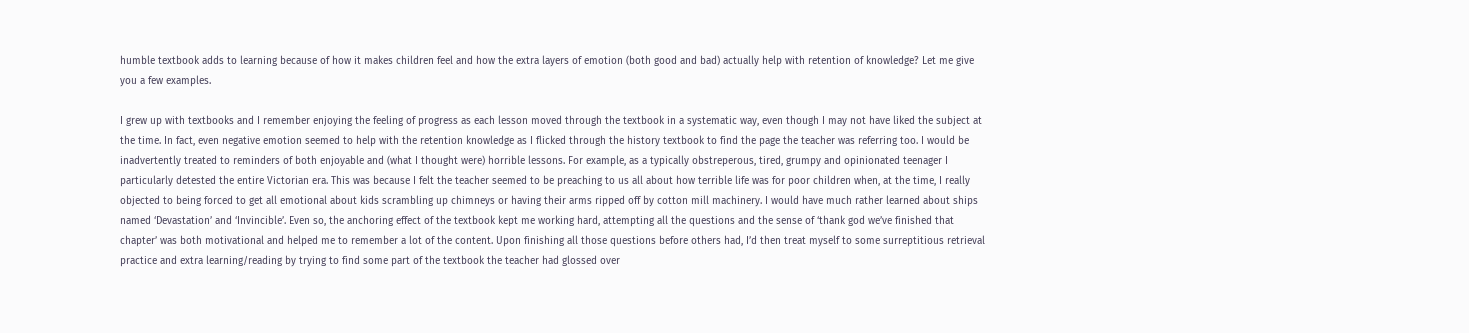humble textbook adds to learning because of how it makes children feel and how the extra layers of emotion (both good and bad) actually help with retention of knowledge? Let me give you a few examples.

I grew up with textbooks and I remember enjoying the feeling of progress as each lesson moved through the textbook in a systematic way, even though I may not have liked the subject at the time. In fact, even negative emotion seemed to help with the retention knowledge as I flicked through the history textbook to find the page the teacher was referring too. I would be inadvertently treated to reminders of both enjoyable and (what I thought were) horrible lessons. For example, as a typically obstreperous, tired, grumpy and opinionated teenager I particularly detested the entire Victorian era. This was because I felt the teacher seemed to be preaching to us all about how terrible life was for poor children when, at the time, I really objected to being forced to get all emotional about kids scrambling up chimneys or having their arms ripped off by cotton mill machinery. I would have much rather learned about ships named ‘Devastation’ and ‘Invincible’. Even so, the anchoring effect of the textbook kept me working hard, attempting all the questions and the sense of ‘thank god we’ve finished that chapter’ was both motivational and helped me to remember a lot of the content. Upon finishing all those questions before others had, I’d then treat myself to some surreptitious retrieval practice and extra learning/reading by trying to find some part of the textbook the teacher had glossed over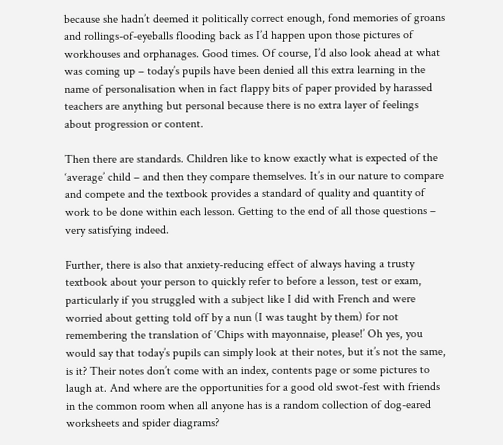because she hadn’t deemed it politically correct enough, fond memories of groans and rollings-of-eyeballs flooding back as I’d happen upon those pictures of workhouses and orphanages. Good times. Of course, I’d also look ahead at what was coming up – today’s pupils have been denied all this extra learning in the name of personalisation when in fact flappy bits of paper provided by harassed teachers are anything but personal because there is no extra layer of feelings about progression or content.

Then there are standards. Children like to know exactly what is expected of the ‘average’ child – and then they compare themselves. It’s in our nature to compare and compete and the textbook provides a standard of quality and quantity of work to be done within each lesson. Getting to the end of all those questions – very satisfying indeed.

Further, there is also that anxiety-reducing effect of always having a trusty textbook about your person to quickly refer to before a lesson, test or exam, particularly if you struggled with a subject like I did with French and were worried about getting told off by a nun (I was taught by them) for not remembering the translation of ‘Chips with mayonnaise, please!’ Oh yes, you would say that today’s pupils can simply look at their notes, but it’s not the same, is it? Their notes don’t come with an index, contents page or some pictures to laugh at. And where are the opportunities for a good old swot-fest with friends in the common room when all anyone has is a random collection of dog-eared worksheets and spider diagrams?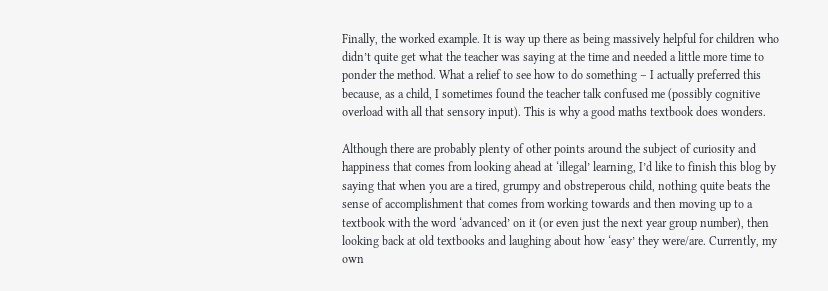Finally, the worked example. It is way up there as being massively helpful for children who didn’t quite get what the teacher was saying at the time and needed a little more time to ponder the method. What a relief to see how to do something – I actually preferred this because, as a child, I sometimes found the teacher talk confused me (possibly cognitive overload with all that sensory input). This is why a good maths textbook does wonders.

Although there are probably plenty of other points around the subject of curiosity and happiness that comes from looking ahead at ‘illegal’ learning, I’d like to finish this blog by saying that when you are a tired, grumpy and obstreperous child, nothing quite beats the sense of accomplishment that comes from working towards and then moving up to a textbook with the word ‘advanced’ on it (or even just the next year group number), then looking back at old textbooks and laughing about how ‘easy’ they were/are. Currently, my own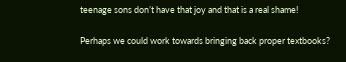teenage sons don’t have that joy and that is a real shame!

Perhaps we could work towards bringing back proper textbooks?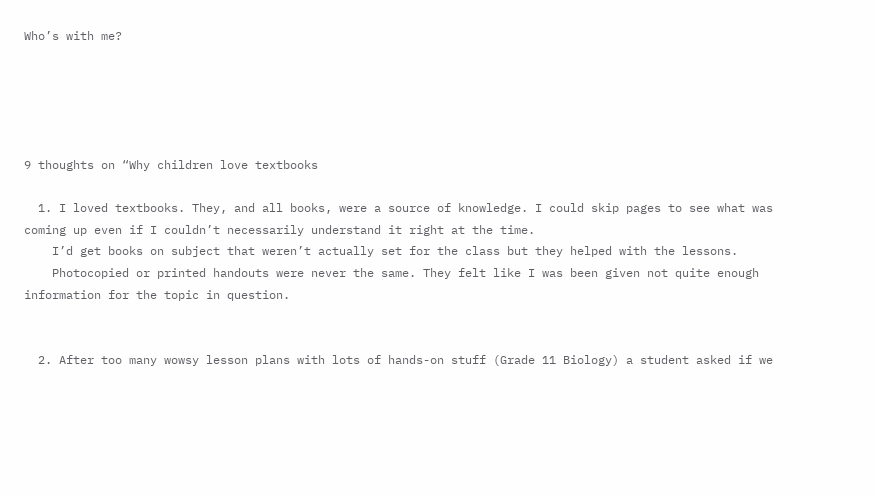Who’s with me?





9 thoughts on “Why children love textbooks

  1. I loved textbooks. They, and all books, were a source of knowledge. I could skip pages to see what was coming up even if I couldn’t necessarily understand it right at the time.
    I’d get books on subject that weren’t actually set for the class but they helped with the lessons.
    Photocopied or printed handouts were never the same. They felt like I was been given not quite enough information for the topic in question.


  2. After too many wowsy lesson plans with lots of hands-on stuff (Grade 11 Biology) a student asked if we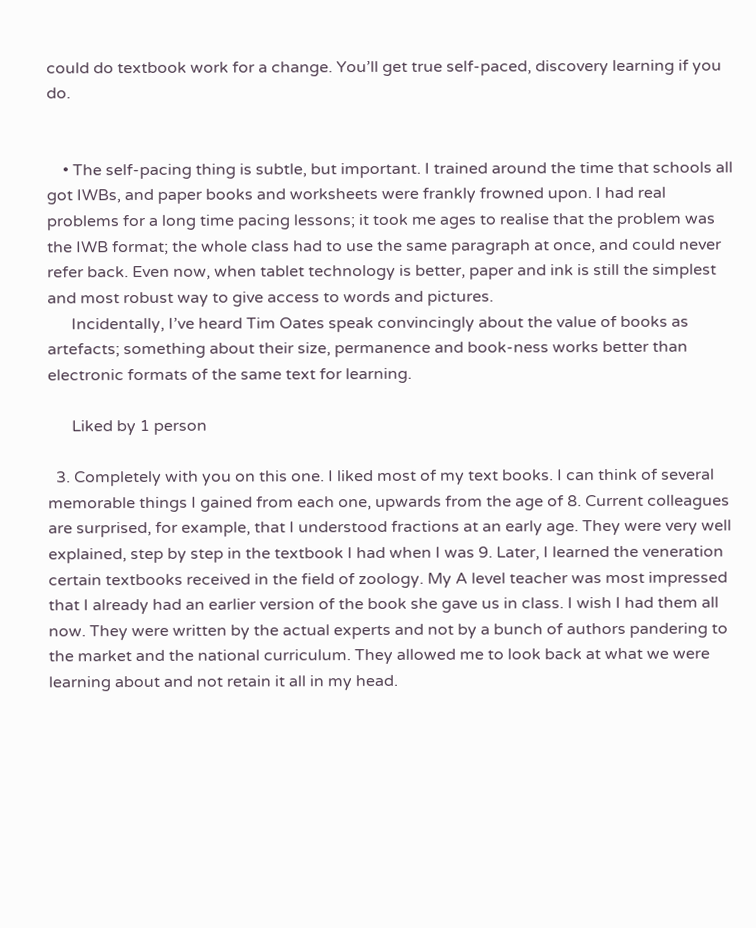could do textbook work for a change. You’ll get true self-paced, discovery learning if you do.


    • The self-pacing thing is subtle, but important. I trained around the time that schools all got IWBs, and paper books and worksheets were frankly frowned upon. I had real problems for a long time pacing lessons; it took me ages to realise that the problem was the IWB format; the whole class had to use the same paragraph at once, and could never refer back. Even now, when tablet technology is better, paper and ink is still the simplest and most robust way to give access to words and pictures.
      Incidentally, I’ve heard Tim Oates speak convincingly about the value of books as artefacts; something about their size, permanence and book-ness works better than electronic formats of the same text for learning.

      Liked by 1 person

  3. Completely with you on this one. I liked most of my text books. I can think of several memorable things I gained from each one, upwards from the age of 8. Current colleagues are surprised, for example, that I understood fractions at an early age. They were very well explained, step by step in the textbook I had when I was 9. Later, I learned the veneration certain textbooks received in the field of zoology. My A level teacher was most impressed that I already had an earlier version of the book she gave us in class. I wish I had them all now. They were written by the actual experts and not by a bunch of authors pandering to the market and the national curriculum. They allowed me to look back at what we were learning about and not retain it all in my head.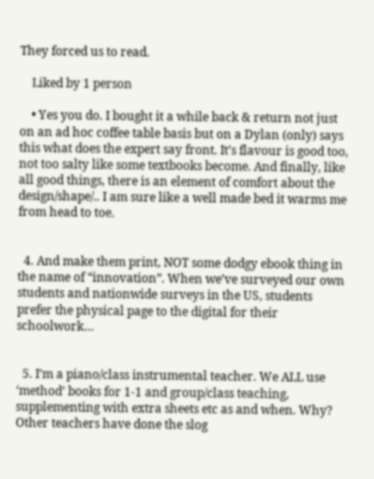They forced us to read.

    Liked by 1 person

    • Yes you do. I bought it a while back & return not just on an ad hoc coffee table basis but on a Dylan (only) says this what does the expert say front. It’s flavour is good too, not too salty like some textbooks become. And finally, like all good things, there is an element of comfort about the design/shape/.. I am sure like a well made bed it warms me from head to toe.


  4. And make them print, NOT some dodgy ebook thing in the name of “innovation”. When we’ve surveyed our own students and nationwide surveys in the US, students prefer the physical page to the digital for their schoolwork…


  5. I’m a piano/class instrumental teacher. We ALL use ‘method’ books for 1-1 and group/class teaching, supplementing with extra sheets etc as and when. Why? Other teachers have done the slog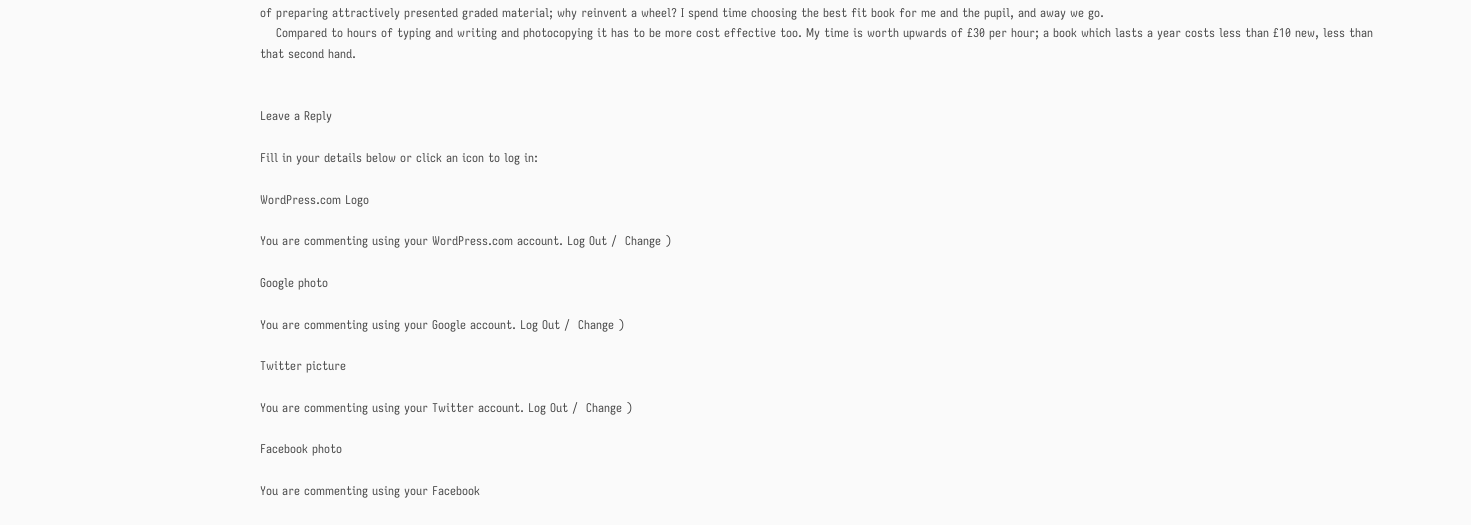of preparing attractively presented graded material; why reinvent a wheel? I spend time choosing the best fit book for me and the pupil, and away we go.
    Compared to hours of typing and writing and photocopying it has to be more cost effective too. My time is worth upwards of £30 per hour; a book which lasts a year costs less than £10 new, less than that second hand.


Leave a Reply

Fill in your details below or click an icon to log in:

WordPress.com Logo

You are commenting using your WordPress.com account. Log Out /  Change )

Google photo

You are commenting using your Google account. Log Out /  Change )

Twitter picture

You are commenting using your Twitter account. Log Out /  Change )

Facebook photo

You are commenting using your Facebook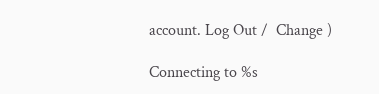account. Log Out /  Change )

Connecting to %s